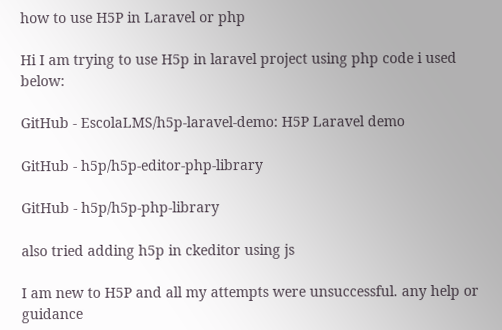how to use H5P in Laravel or php

Hi I am trying to use H5p in laravel project using php code i used below:

GitHub - EscolaLMS/h5p-laravel-demo: H5P Laravel demo

GitHub - h5p/h5p-editor-php-library

GitHub - h5p/h5p-php-library

also tried adding h5p in ckeditor using js

I am new to H5P and all my attempts were unsuccessful. any help or guidance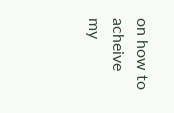on how to acheive my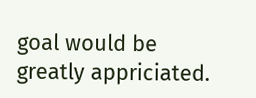goal would be greatly appriciated.